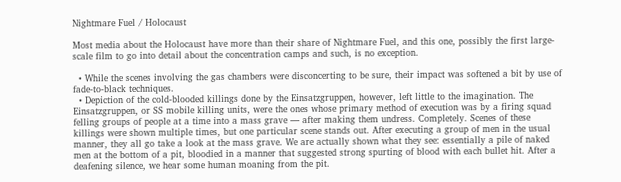Nightmare Fuel / Holocaust

Most media about the Holocaust have more than their share of Nightmare Fuel, and this one, possibly the first large-scale film to go into detail about the concentration camps and such, is no exception.

  • While the scenes involving the gas chambers were disconcerting to be sure, their impact was softened a bit by use of fade-to-black techniques.
  • Depiction of the cold-blooded killings done by the Einsatzgruppen, however, left little to the imagination. The Einsatzgruppen, or SS mobile killing units, were the ones whose primary method of execution was by a firing squad felling groups of people at a time into a mass grave — after making them undress. Completely. Scenes of these killings were shown multiple times, but one particular scene stands out. After executing a group of men in the usual manner, they all go take a look at the mass grave. We are actually shown what they see: essentially a pile of naked men at the bottom of a pit, bloodied in a manner that suggested strong spurting of blood with each bullet hit. After a deafening silence, we hear some human moaning from the pit.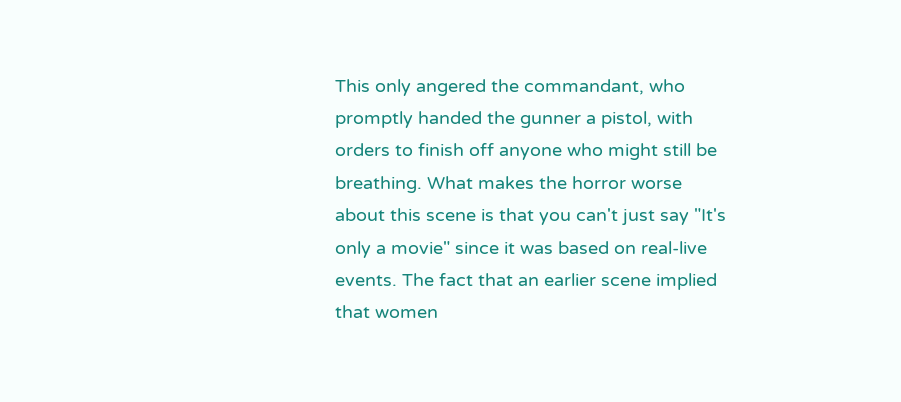This only angered the commandant, who promptly handed the gunner a pistol, with orders to finish off anyone who might still be breathing. What makes the horror worse about this scene is that you can't just say "It's only a movie" since it was based on real-live events. The fact that an earlier scene implied that women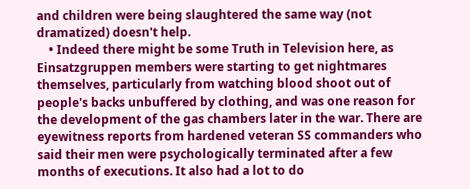and children were being slaughtered the same way (not dramatized) doesn't help.
    • Indeed there might be some Truth in Television here, as Einsatzgruppen members were starting to get nightmares themselves, particularly from watching blood shoot out of people's backs unbuffered by clothing, and was one reason for the development of the gas chambers later in the war. There are eyewitness reports from hardened veteran SS commanders who said their men were psychologically terminated after a few months of executions. It also had a lot to do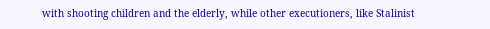with shooting children and the elderly, while other executioners, like Stalinist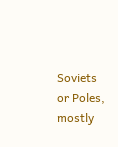Soviets or Poles, mostly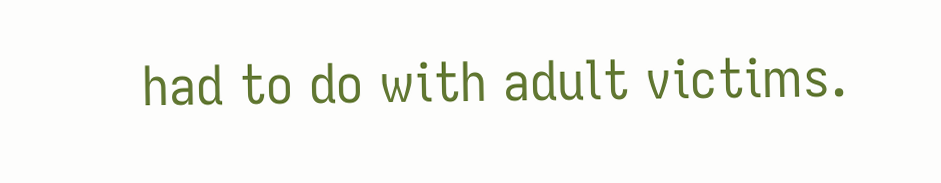had to do with adult victims.